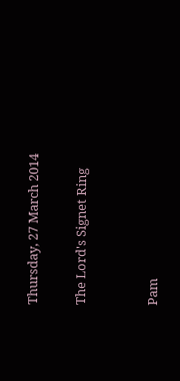Thursday, 27 March 2014

The Lord's Signet Ring


Pam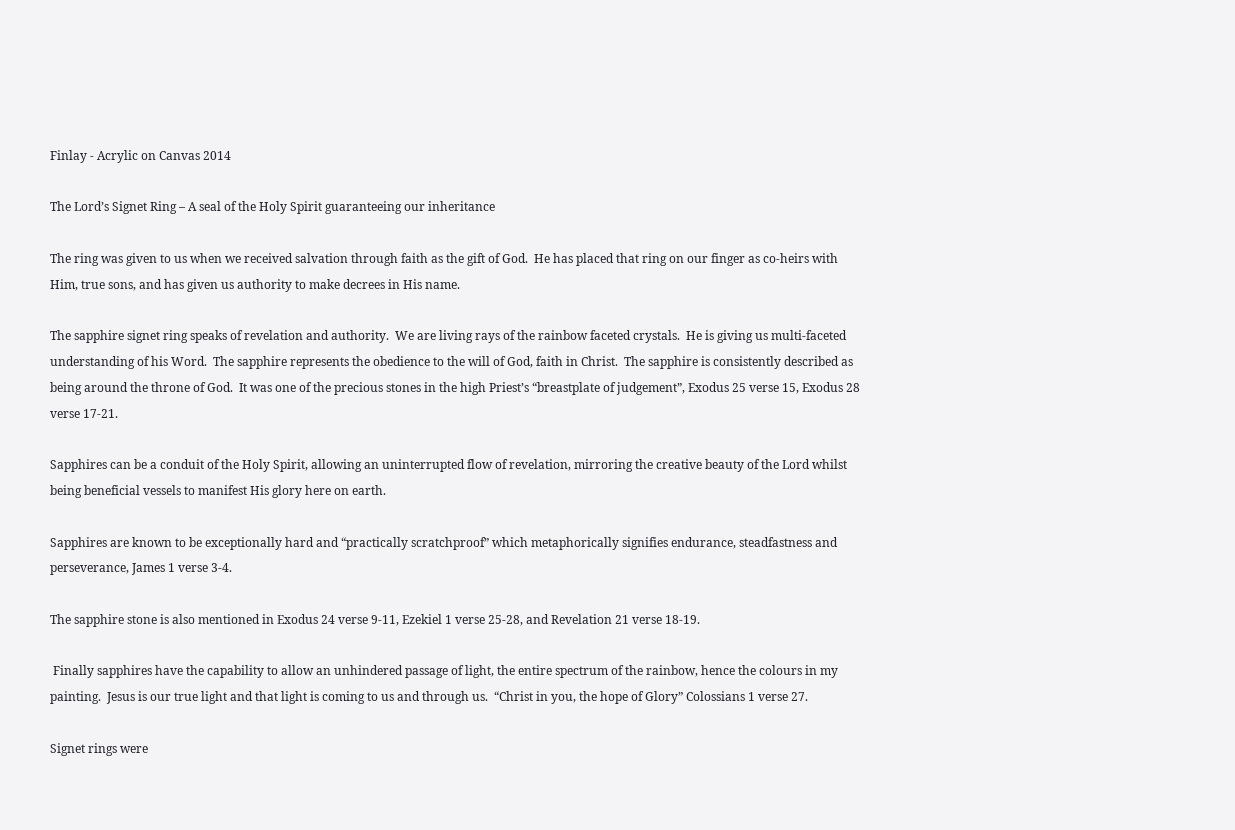Finlay - Acrylic on Canvas 2014

The Lord’s Signet Ring – A seal of the Holy Spirit guaranteeing our inheritance

The ring was given to us when we received salvation through faith as the gift of God.  He has placed that ring on our finger as co-heirs with Him, true sons, and has given us authority to make decrees in His name.

The sapphire signet ring speaks of revelation and authority.  We are living rays of the rainbow faceted crystals.  He is giving us multi-faceted understanding of his Word.  The sapphire represents the obedience to the will of God, faith in Christ.  The sapphire is consistently described as being around the throne of God.  It was one of the precious stones in the high Priest’s “breastplate of judgement”, Exodus 25 verse 15, Exodus 28 verse 17-21.

Sapphires can be a conduit of the Holy Spirit, allowing an uninterrupted flow of revelation, mirroring the creative beauty of the Lord whilst being beneficial vessels to manifest His glory here on earth.

Sapphires are known to be exceptionally hard and “practically scratchproof” which metaphorically signifies endurance, steadfastness and perseverance, James 1 verse 3-4.

The sapphire stone is also mentioned in Exodus 24 verse 9-11, Ezekiel 1 verse 25-28, and Revelation 21 verse 18-19.

 Finally sapphires have the capability to allow an unhindered passage of light, the entire spectrum of the rainbow, hence the colours in my painting.  Jesus is our true light and that light is coming to us and through us.  “Christ in you, the hope of Glory” Colossians 1 verse 27.

Signet rings were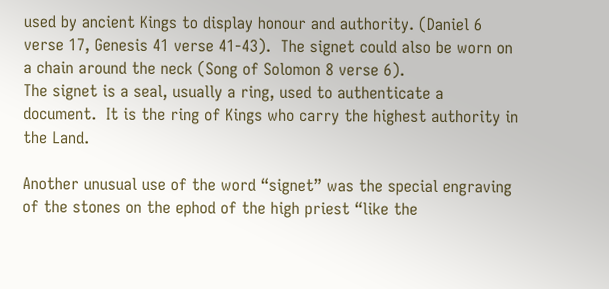used by ancient Kings to display honour and authority. (Daniel 6 verse 17, Genesis 41 verse 41-43).  The signet could also be worn on a chain around the neck (Song of Solomon 8 verse 6).
The signet is a seal, usually a ring, used to authenticate a document.  It is the ring of Kings who carry the highest authority in the Land.

Another unusual use of the word “signet” was the special engraving of the stones on the ephod of the high priest “like the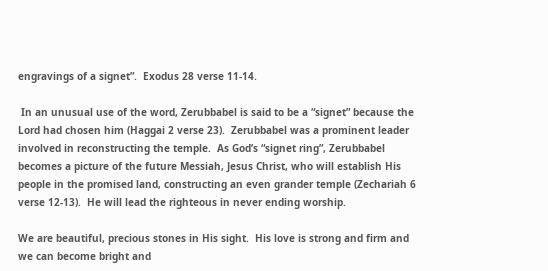engravings of a signet”.  Exodus 28 verse 11-14.

 In an unusual use of the word, Zerubbabel is said to be a “signet” because the Lord had chosen him (Haggai 2 verse 23).  Zerubbabel was a prominent leader involved in reconstructing the temple.  As God’s “signet ring”, Zerubbabel becomes a picture of the future Messiah, Jesus Christ, who will establish His people in the promised land, constructing an even grander temple (Zechariah 6 verse 12-13).  He will lead the righteous in never ending worship.

We are beautiful, precious stones in His sight.  His love is strong and firm and we can become bright and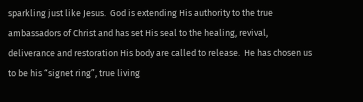sparkling just like Jesus.  God is extending His authority to the true ambassadors of Christ and has set His seal to the healing, revival, deliverance and restoration His body are called to release.  He has chosen us to be his “signet ring”, true living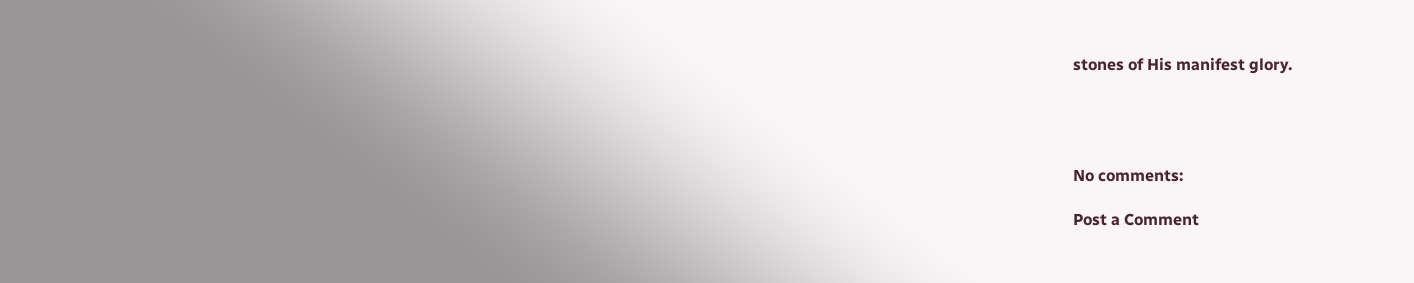stones of His manifest glory.




No comments:

Post a Comment